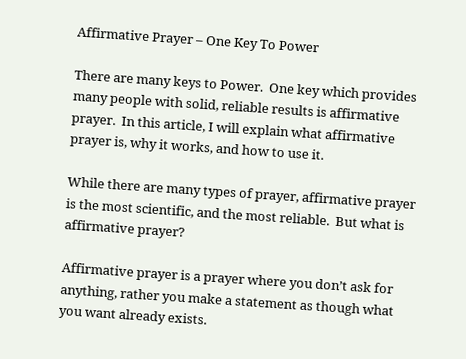Affirmative Prayer – One Key To Power

There are many keys to Power.  One key which provides many people with solid, reliable results is affirmative prayer.  In this article, I will explain what affirmative prayer is, why it works, and how to use it.

While there are many types of prayer, affirmative prayer is the most scientific, and the most reliable.  But what is affirmative prayer?

Affirmative prayer is a prayer where you don’t ask for anything, rather you make a statement as though what you want already exists.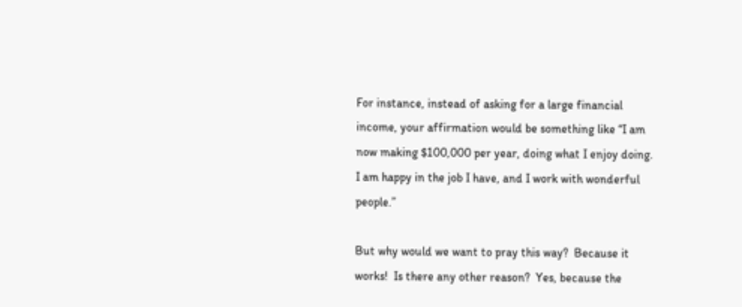For instance, instead of asking for a large financial income, your affirmation would be something like “I am now making $100,000 per year, doing what I enjoy doing.  I am happy in the job I have, and I work with wonderful people.”

But why would we want to pray this way?  Because it works!  Is there any other reason?  Yes, because the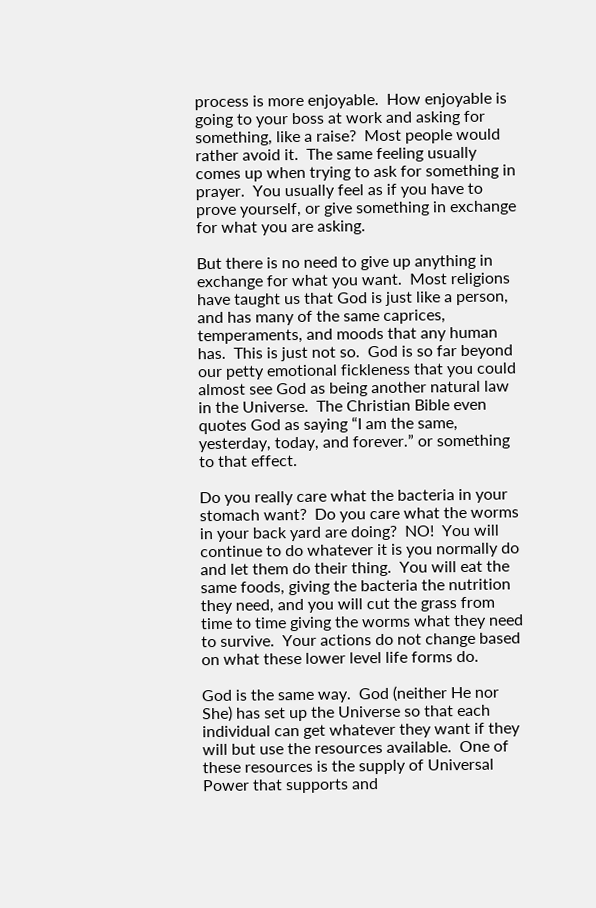process is more enjoyable.  How enjoyable is going to your boss at work and asking for something, like a raise?  Most people would rather avoid it.  The same feeling usually comes up when trying to ask for something in prayer.  You usually feel as if you have to prove yourself, or give something in exchange for what you are asking.

But there is no need to give up anything in exchange for what you want.  Most religions have taught us that God is just like a person, and has many of the same caprices, temperaments, and moods that any human has.  This is just not so.  God is so far beyond our petty emotional fickleness that you could almost see God as being another natural law in the Universe.  The Christian Bible even quotes God as saying “I am the same, yesterday, today, and forever.” or something to that effect.

Do you really care what the bacteria in your stomach want?  Do you care what the worms in your back yard are doing?  NO!  You will continue to do whatever it is you normally do and let them do their thing.  You will eat the same foods, giving the bacteria the nutrition they need, and you will cut the grass from time to time giving the worms what they need to survive.  Your actions do not change based on what these lower level life forms do.

God is the same way.  God (neither He nor She) has set up the Universe so that each individual can get whatever they want if they will but use the resources available.  One of these resources is the supply of Universal Power that supports and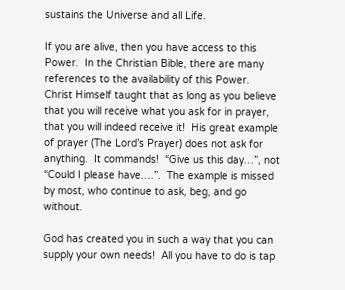sustains the Universe and all Life.

If you are alive, then you have access to this Power.  In the Christian Bible, there are many references to the availability of this Power.  Christ Himself taught that as long as you believe that you will receive what you ask for in prayer, that you will indeed receive it!  His great example of prayer (The Lord’s Prayer) does not ask for anything.  It commands!  “Give us this day…”, not “Could I please have….”.  The example is missed by most, who continue to ask, beg, and go without.

God has created you in such a way that you can supply your own needs!  All you have to do is tap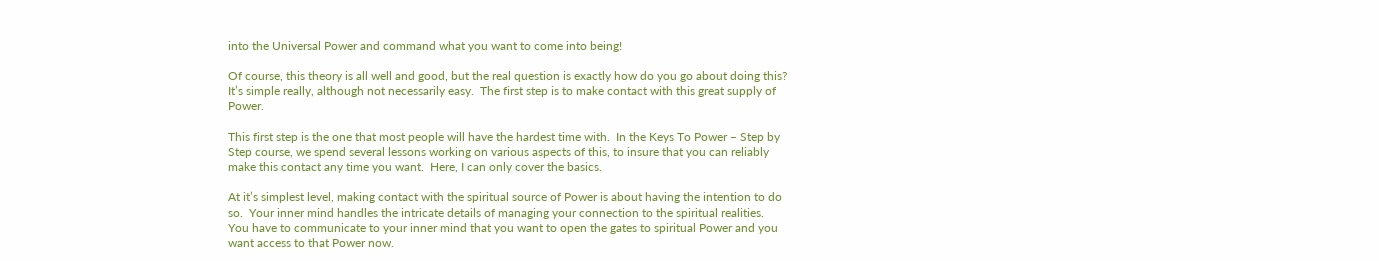into the Universal Power and command what you want to come into being!

Of course, this theory is all well and good, but the real question is exactly how do you go about doing this?  It’s simple really, although not necessarily easy.  The first step is to make contact with this great supply of Power.

This first step is the one that most people will have the hardest time with.  In the Keys To Power – Step by Step course, we spend several lessons working on various aspects of this, to insure that you can reliably make this contact any time you want.  Here, I can only cover the basics.

At it’s simplest level, making contact with the spiritual source of Power is about having the intention to do so.  Your inner mind handles the intricate details of managing your connection to the spiritual realities.  You have to communicate to your inner mind that you want to open the gates to spiritual Power and you want access to that Power now.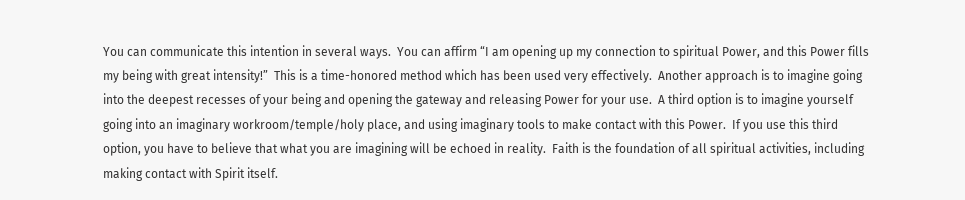You can communicate this intention in several ways.  You can affirm “I am opening up my connection to spiritual Power, and this Power fills my being with great intensity!”  This is a time-honored method which has been used very effectively.  Another approach is to imagine going into the deepest recesses of your being and opening the gateway and releasing Power for your use.  A third option is to imagine yourself going into an imaginary workroom/temple/holy place, and using imaginary tools to make contact with this Power.  If you use this third option, you have to believe that what you are imagining will be echoed in reality.  Faith is the foundation of all spiritual activities, including making contact with Spirit itself.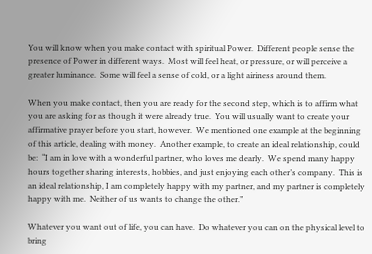You will know when you make contact with spiritual Power.  Different people sense the presence of Power in different ways.  Most will feel heat, or pressure, or will perceive a greater luminance.  Some will feel a sense of cold, or a light airiness around them.

When you make contact, then you are ready for the second step, which is to affirm what you are asking for as though it were already true.  You will usually want to create your affirmative prayer before you start, however.  We mentioned one example at the beginning of this article, dealing with money.  Another example, to create an ideal relationship, could be:  “I am in love with a wonderful partner, who loves me dearly.  We spend many happy hours together sharing interests, hobbies, and just enjoying each other’s company.  This is an ideal relationship, I am completely happy with my partner, and my partner is completely happy with me.  Neither of us wants to change the other.”

Whatever you want out of life, you can have.  Do whatever you can on the physical level to bring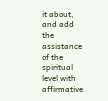it about, and add the assistance of the spiritual level with affirmative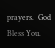prayers.  God Bless You.